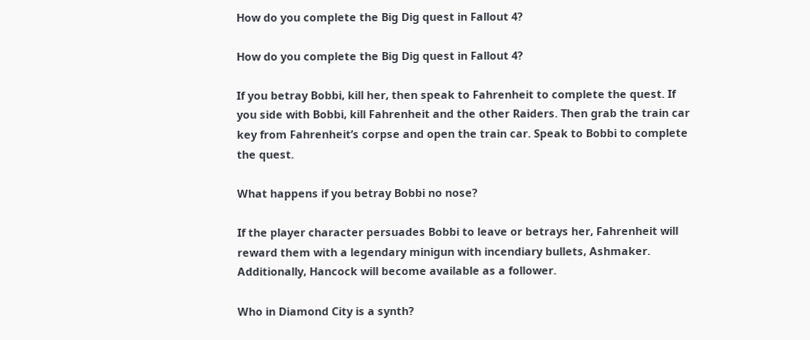How do you complete the Big Dig quest in Fallout 4?

How do you complete the Big Dig quest in Fallout 4?

If you betray Bobbi, kill her, then speak to Fahrenheit to complete the quest. If you side with Bobbi, kill Fahrenheit and the other Raiders. Then grab the train car key from Fahrenheit’s corpse and open the train car. Speak to Bobbi to complete the quest.

What happens if you betray Bobbi no nose?

If the player character persuades Bobbi to leave or betrays her, Fahrenheit will reward them with a legendary minigun with incendiary bullets, Ashmaker. Additionally, Hancock will become available as a follower.

Who in Diamond City is a synth?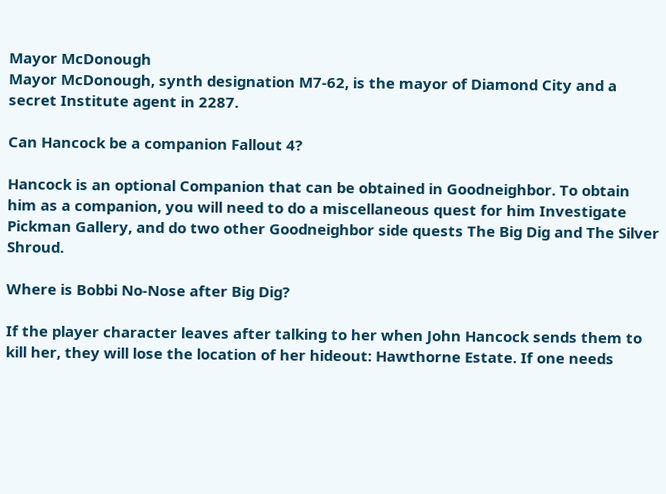Mayor McDonough
Mayor McDonough, synth designation M7-62, is the mayor of Diamond City and a secret Institute agent in 2287.

Can Hancock be a companion Fallout 4?

Hancock is an optional Companion that can be obtained in Goodneighbor. To obtain him as a companion, you will need to do a miscellaneous quest for him Investigate Pickman Gallery, and do two other Goodneighbor side quests The Big Dig and The Silver Shroud.

Where is Bobbi No-Nose after Big Dig?

If the player character leaves after talking to her when John Hancock sends them to kill her, they will lose the location of her hideout: Hawthorne Estate. If one needs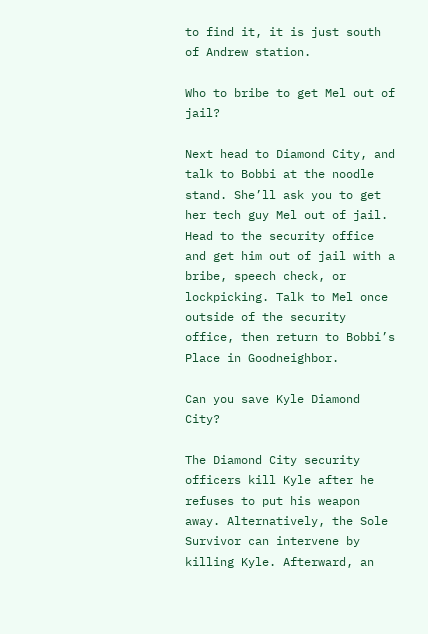to find it, it is just south of Andrew station.

Who to bribe to get Mel out of jail?

Next head to Diamond City, and talk to Bobbi at the noodle stand. She’ll ask you to get her tech guy Mel out of jail. Head to the security office and get him out of jail with a bribe, speech check, or lockpicking. Talk to Mel once outside of the security office, then return to Bobbi’s Place in Goodneighbor.

Can you save Kyle Diamond City?

The Diamond City security officers kill Kyle after he refuses to put his weapon away. Alternatively, the Sole Survivor can intervene by killing Kyle. Afterward, an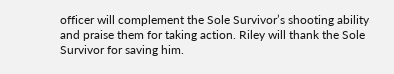officer will complement the Sole Survivor’s shooting ability and praise them for taking action. Riley will thank the Sole Survivor for saving him.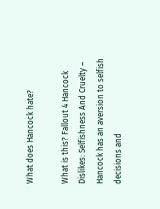What does Hancock hate?

What is this? Fallout 4 Hancock Dislikes: Selfishness And Cruelty – Hancock has an aversion to selfish decisions and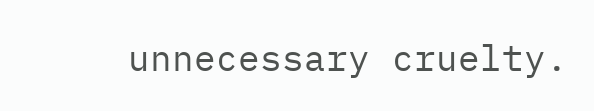unnecessary cruelty.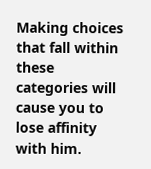Making choices that fall within these categories will cause you to lose affinity with him.